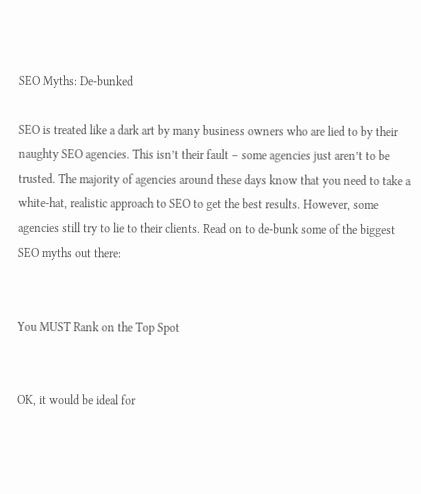SEO Myths: De-bunked

SEO is treated like a dark art by many business owners who are lied to by their naughty SEO agencies. This isn’t their fault – some agencies just aren’t to be trusted. The majority of agencies around these days know that you need to take a white-hat, realistic approach to SEO to get the best results. However, some agencies still try to lie to their clients. Read on to de-bunk some of the biggest SEO myths out there:


You MUST Rank on the Top Spot


OK, it would be ideal for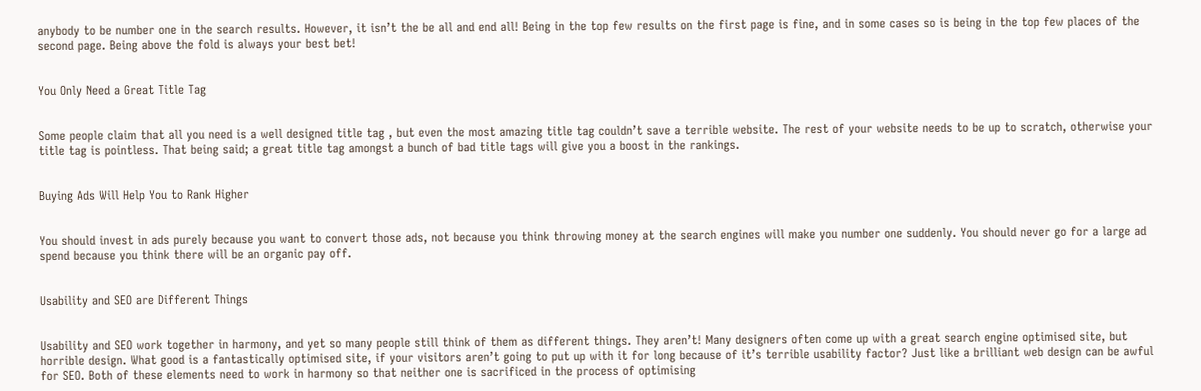anybody to be number one in the search results. However, it isn’t the be all and end all! Being in the top few results on the first page is fine, and in some cases so is being in the top few places of the second page. Being above the fold is always your best bet!


You Only Need a Great Title Tag


Some people claim that all you need is a well designed title tag , but even the most amazing title tag couldn’t save a terrible website. The rest of your website needs to be up to scratch, otherwise your title tag is pointless. That being said; a great title tag amongst a bunch of bad title tags will give you a boost in the rankings.


Buying Ads Will Help You to Rank Higher


You should invest in ads purely because you want to convert those ads, not because you think throwing money at the search engines will make you number one suddenly. You should never go for a large ad spend because you think there will be an organic pay off.


Usability and SEO are Different Things


Usability and SEO work together in harmony, and yet so many people still think of them as different things. They aren’t! Many designers often come up with a great search engine optimised site, but horrible design. What good is a fantastically optimised site, if your visitors aren’t going to put up with it for long because of it’s terrible usability factor? Just like a brilliant web design can be awful for SEO. Both of these elements need to work in harmony so that neither one is sacrificed in the process of optimising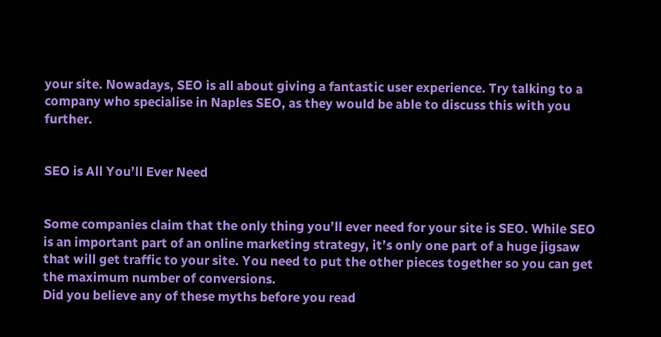your site. Nowadays, SEO is all about giving a fantastic user experience. Try talking to a company who specialise in Naples SEO, as they would be able to discuss this with you further.


SEO is All You’ll Ever Need


Some companies claim that the only thing you’ll ever need for your site is SEO. While SEO is an important part of an online marketing strategy, it’s only one part of a huge jigsaw that will get traffic to your site. You need to put the other pieces together so you can get the maximum number of conversions.
Did you believe any of these myths before you read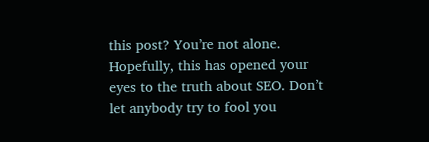this post? You’re not alone. Hopefully, this has opened your eyes to the truth about SEO. Don’t let anybody try to fool you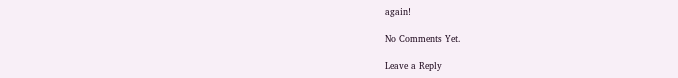again!

No Comments Yet.

Leave a Reply